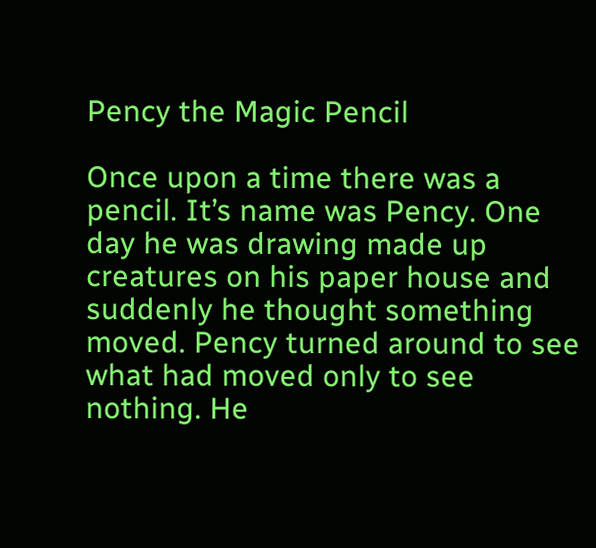Pency the Magic Pencil

Once upon a time there was a pencil. It’s name was Pency. One day he was drawing made up creatures on his paper house and suddenly he thought something moved. Pency turned around to see what had moved only to see nothing. He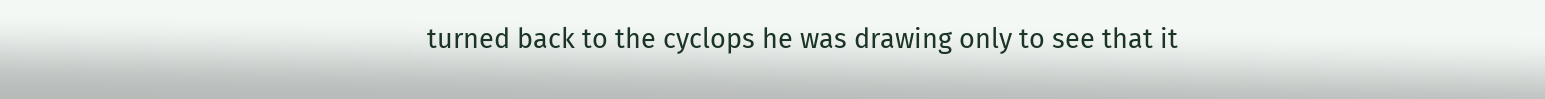turned back to the cyclops he was drawing only to see that it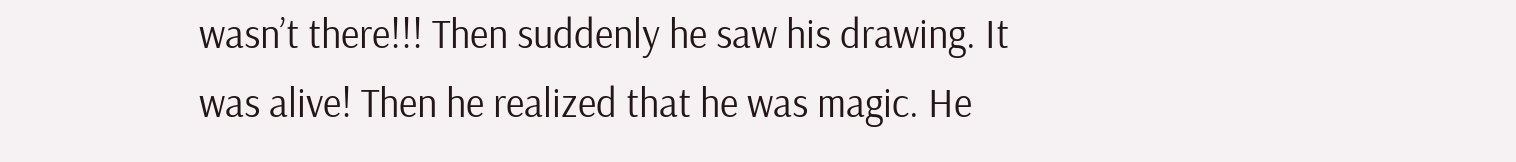wasn’t there!!! Then suddenly he saw his drawing. It was alive! Then he realized that he was magic. He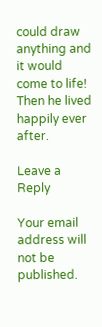could draw anything and it would come to life! Then he lived happily ever after.

Leave a Reply

Your email address will not be published.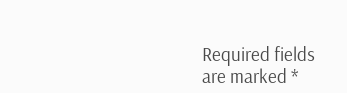Required fields are marked *